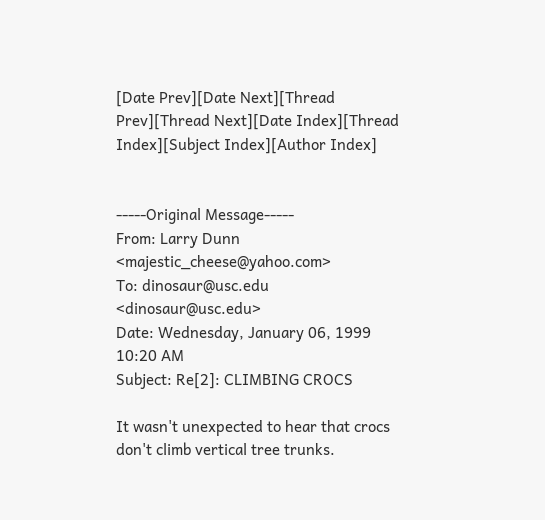[Date Prev][Date Next][Thread Prev][Thread Next][Date Index][Thread Index][Subject Index][Author Index]


-----Original Message-----
From: Larry Dunn <majestic_cheese@yahoo.com>
To: dinosaur@usc.edu <dinosaur@usc.edu>
Date: Wednesday, January 06, 1999 10:20 AM
Subject: Re[2]: CLIMBING CROCS

It wasn't unexpected to hear that crocs don't climb vertical tree trunks.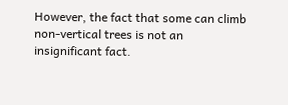However, the fact that some can climb non-vertical trees is not an
insignificant fact.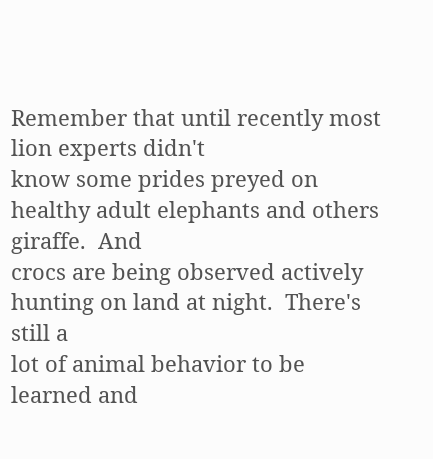Remember that until recently most lion experts didn't
know some prides preyed on healthy adult elephants and others giraffe.  And
crocs are being observed actively hunting on land at night.  There's still a
lot of animal behavior to be learned and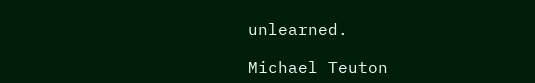unlearned.

Michael Teuton